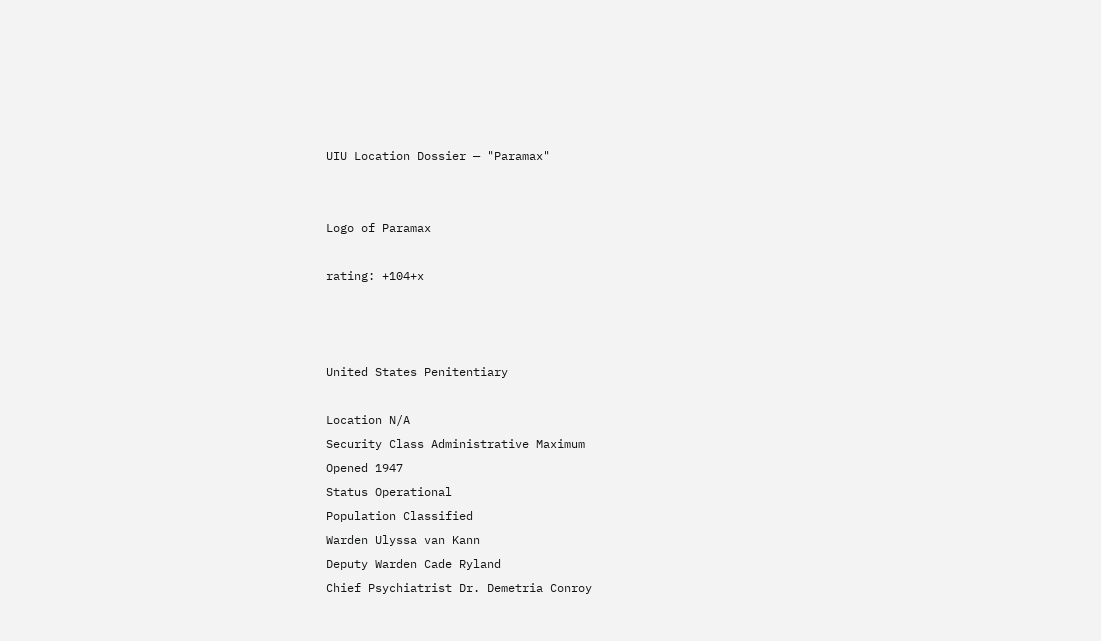UIU Location Dossier — "Paramax"


Logo of Paramax

rating: +104+x



United States Penitentiary

Location N/A
Security Class Administrative Maximum
Opened 1947
Status Operational
Population Classified
Warden Ulyssa van Kann
Deputy Warden Cade Ryland
Chief Psychiatrist Dr. Demetria Conroy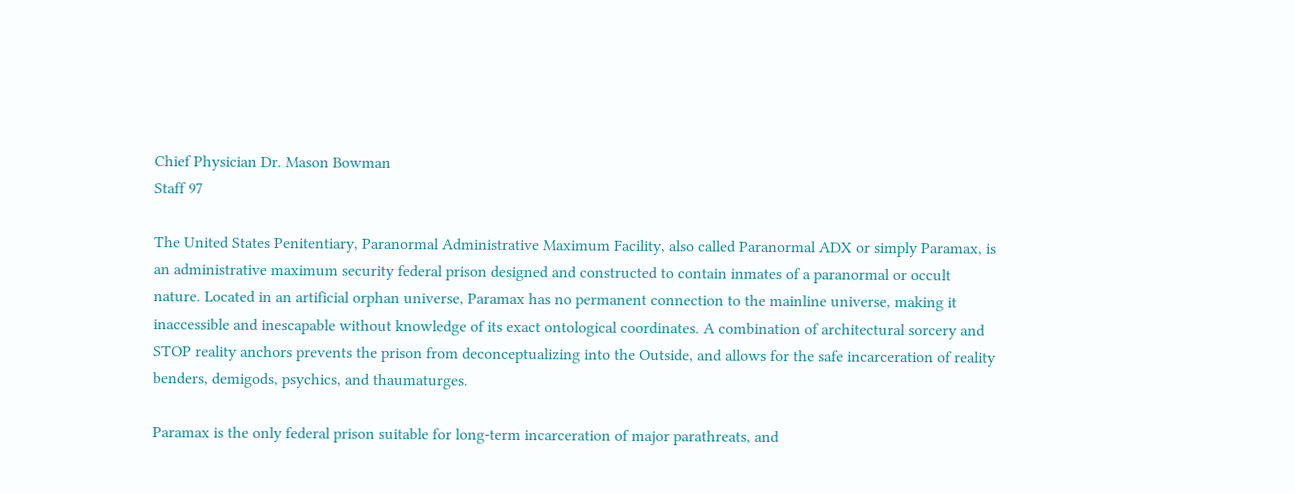Chief Physician Dr. Mason Bowman
Staff 97

The United States Penitentiary, Paranormal Administrative Maximum Facility, also called Paranormal ADX or simply Paramax, is an administrative maximum security federal prison designed and constructed to contain inmates of a paranormal or occult nature. Located in an artificial orphan universe, Paramax has no permanent connection to the mainline universe, making it inaccessible and inescapable without knowledge of its exact ontological coordinates. A combination of architectural sorcery and STOP reality anchors prevents the prison from deconceptualizing into the Outside, and allows for the safe incarceration of reality benders, demigods, psychics, and thaumaturges.

Paramax is the only federal prison suitable for long-term incarceration of major parathreats, and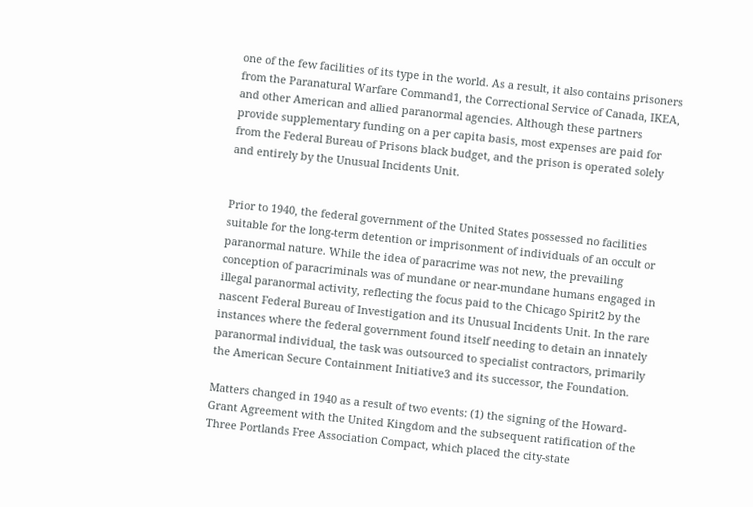one of the few facilities of its type in the world. As a result, it also contains prisoners from the Paranatural Warfare Command1, the Correctional Service of Canada, IKEA, and other American and allied paranormal agencies. Although these partners provide supplementary funding on a per capita basis, most expenses are paid for from the Federal Bureau of Prisons black budget, and the prison is operated solely and entirely by the Unusual Incidents Unit.


Prior to 1940, the federal government of the United States possessed no facilities suitable for the long-term detention or imprisonment of individuals of an occult or paranormal nature. While the idea of paracrime was not new, the prevailing conception of paracriminals was of mundane or near-mundane humans engaged in illegal paranormal activity, reflecting the focus paid to the Chicago Spirit2 by the nascent Federal Bureau of Investigation and its Unusual Incidents Unit. In the rare instances where the federal government found itself needing to detain an innately paranormal individual, the task was outsourced to specialist contractors, primarily the American Secure Containment Initiative3 and its successor, the Foundation.

Matters changed in 1940 as a result of two events: (1) the signing of the Howard-Grant Agreement with the United Kingdom and the subsequent ratification of the Three Portlands Free Association Compact, which placed the city-state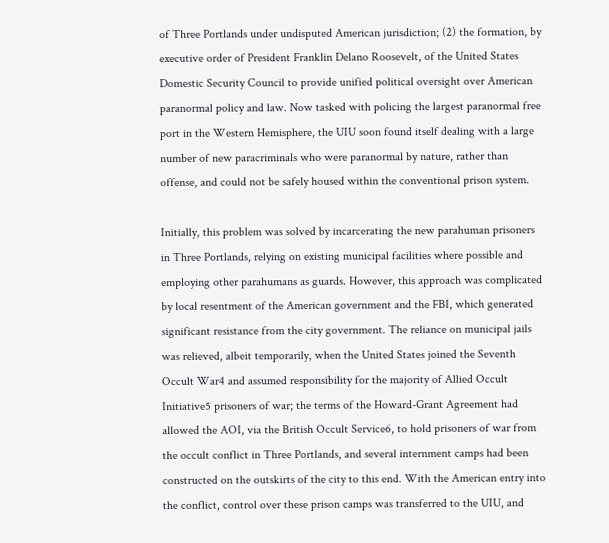of Three Portlands under undisputed American jurisdiction; (2) the formation, by executive order of President Franklin Delano Roosevelt, of the United States Domestic Security Council to provide unified political oversight over American paranormal policy and law. Now tasked with policing the largest paranormal free port in the Western Hemisphere, the UIU soon found itself dealing with a large number of new paracriminals who were paranormal by nature, rather than offense, and could not be safely housed within the conventional prison system.

Initially, this problem was solved by incarcerating the new parahuman prisoners in Three Portlands, relying on existing municipal facilities where possible and employing other parahumans as guards. However, this approach was complicated by local resentment of the American government and the FBI, which generated significant resistance from the city government. The reliance on municipal jails was relieved, albeit temporarily, when the United States joined the Seventh Occult War4 and assumed responsibility for the majority of Allied Occult Initiative5 prisoners of war; the terms of the Howard-Grant Agreement had allowed the AOI, via the British Occult Service6, to hold prisoners of war from the occult conflict in Three Portlands, and several internment camps had been constructed on the outskirts of the city to this end. With the American entry into the conflict, control over these prison camps was transferred to the UIU, and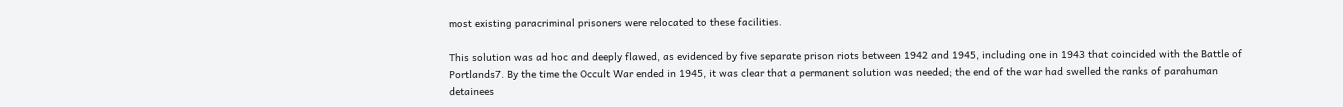most existing paracriminal prisoners were relocated to these facilities.

This solution was ad hoc and deeply flawed, as evidenced by five separate prison riots between 1942 and 1945, including one in 1943 that coincided with the Battle of Portlands7. By the time the Occult War ended in 1945, it was clear that a permanent solution was needed; the end of the war had swelled the ranks of parahuman detainees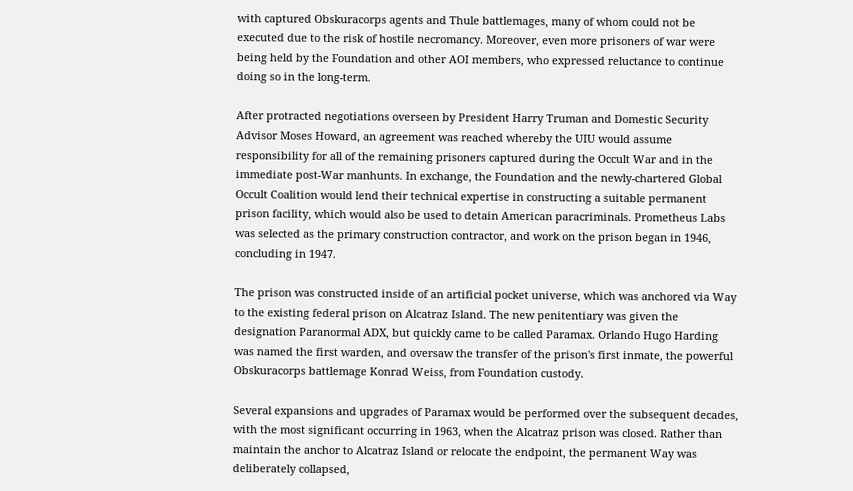with captured Obskuracorps agents and Thule battlemages, many of whom could not be executed due to the risk of hostile necromancy. Moreover, even more prisoners of war were being held by the Foundation and other AOI members, who expressed reluctance to continue doing so in the long-term.

After protracted negotiations overseen by President Harry Truman and Domestic Security Advisor Moses Howard, an agreement was reached whereby the UIU would assume responsibility for all of the remaining prisoners captured during the Occult War and in the immediate post-War manhunts. In exchange, the Foundation and the newly-chartered Global Occult Coalition would lend their technical expertise in constructing a suitable permanent prison facility, which would also be used to detain American paracriminals. Prometheus Labs was selected as the primary construction contractor, and work on the prison began in 1946, concluding in 1947.

The prison was constructed inside of an artificial pocket universe, which was anchored via Way to the existing federal prison on Alcatraz Island. The new penitentiary was given the designation Paranormal ADX, but quickly came to be called Paramax. Orlando Hugo Harding was named the first warden, and oversaw the transfer of the prison's first inmate, the powerful Obskuracorps battlemage Konrad Weiss, from Foundation custody.

Several expansions and upgrades of Paramax would be performed over the subsequent decades, with the most significant occurring in 1963, when the Alcatraz prison was closed. Rather than maintain the anchor to Alcatraz Island or relocate the endpoint, the permanent Way was deliberately collapsed,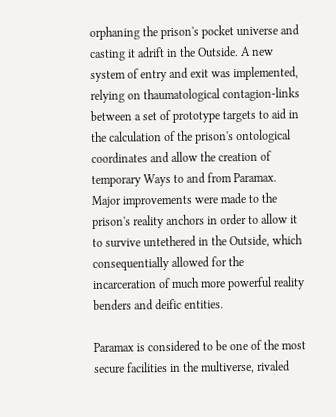orphaning the prison's pocket universe and casting it adrift in the Outside. A new system of entry and exit was implemented, relying on thaumatological contagion-links between a set of prototype targets to aid in the calculation of the prison's ontological coordinates and allow the creation of temporary Ways to and from Paramax. Major improvements were made to the prison's reality anchors in order to allow it to survive untethered in the Outside, which consequentially allowed for the incarceration of much more powerful reality benders and deific entities.

Paramax is considered to be one of the most secure facilities in the multiverse, rivaled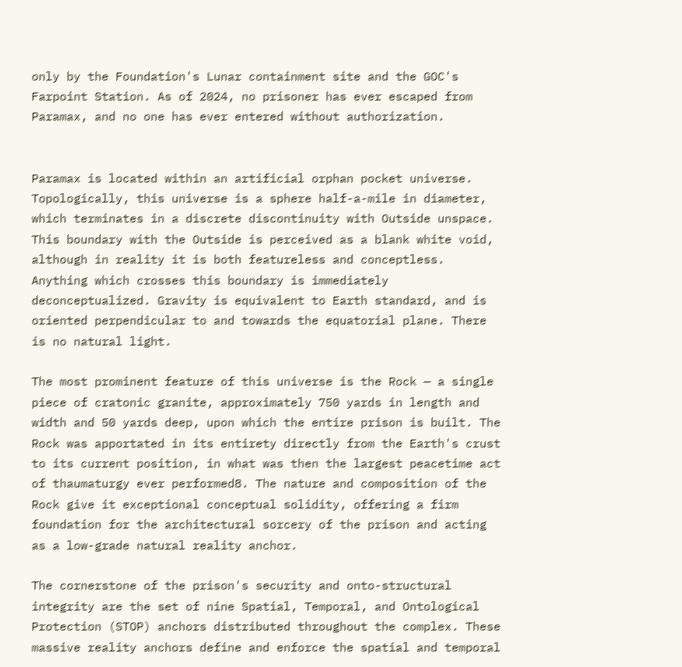only by the Foundation's Lunar containment site and the GOC's Farpoint Station. As of 2024, no prisoner has ever escaped from Paramax, and no one has ever entered without authorization.


Paramax is located within an artificial orphan pocket universe. Topologically, this universe is a sphere half-a-mile in diameter, which terminates in a discrete discontinuity with Outside unspace. This boundary with the Outside is perceived as a blank white void, although in reality it is both featureless and conceptless. Anything which crosses this boundary is immediately deconceptualized. Gravity is equivalent to Earth standard, and is oriented perpendicular to and towards the equatorial plane. There is no natural light.

The most prominent feature of this universe is the Rock — a single piece of cratonic granite, approximately 750 yards in length and width and 50 yards deep, upon which the entire prison is built. The Rock was apportated in its entirety directly from the Earth's crust to its current position, in what was then the largest peacetime act of thaumaturgy ever performed8. The nature and composition of the Rock give it exceptional conceptual solidity, offering a firm foundation for the architectural sorcery of the prison and acting as a low-grade natural reality anchor.

The cornerstone of the prison's security and onto-structural integrity are the set of nine Spatial, Temporal, and Ontological Protection (STOP) anchors distributed throughout the complex. These massive reality anchors define and enforce the spatial and temporal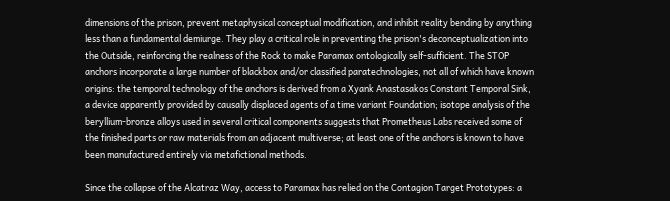dimensions of the prison, prevent metaphysical conceptual modification, and inhibit reality bending by anything less than a fundamental demiurge. They play a critical role in preventing the prison's deconceptualization into the Outside, reinforcing the realness of the Rock to make Paramax ontologically self-sufficient. The STOP anchors incorporate a large number of blackbox and/or classified paratechnologies, not all of which have known origins: the temporal technology of the anchors is derived from a Xyank Anastasakos Constant Temporal Sink, a device apparently provided by causally displaced agents of a time variant Foundation; isotope analysis of the beryllium-bronze alloys used in several critical components suggests that Prometheus Labs received some of the finished parts or raw materials from an adjacent multiverse; at least one of the anchors is known to have been manufactured entirely via metafictional methods.

Since the collapse of the Alcatraz Way, access to Paramax has relied on the Contagion Target Prototypes: a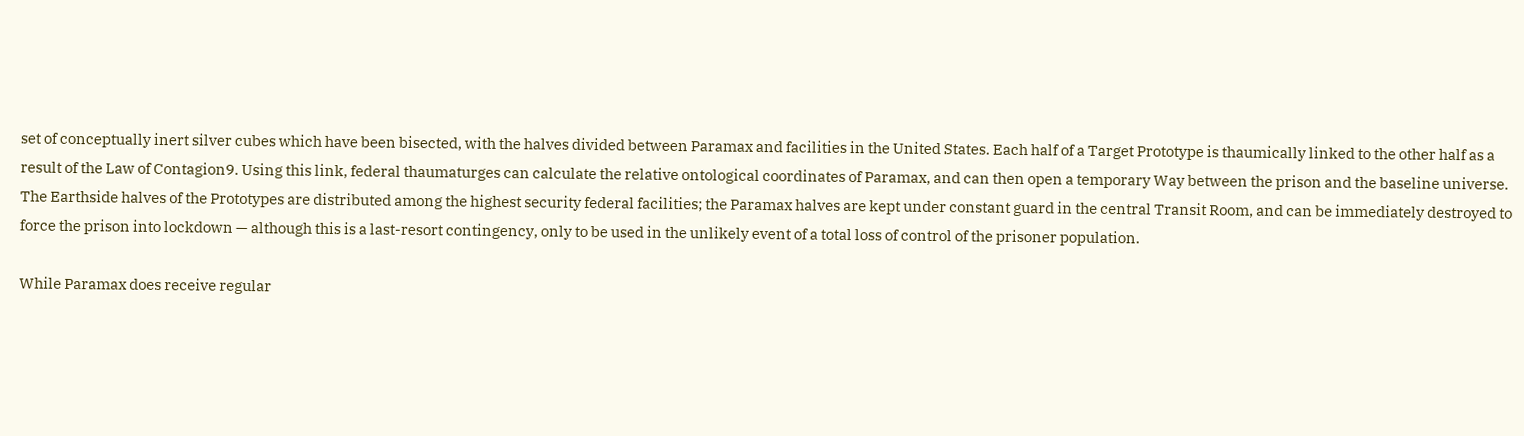set of conceptually inert silver cubes which have been bisected, with the halves divided between Paramax and facilities in the United States. Each half of a Target Prototype is thaumically linked to the other half as a result of the Law of Contagion9. Using this link, federal thaumaturges can calculate the relative ontological coordinates of Paramax, and can then open a temporary Way between the prison and the baseline universe. The Earthside halves of the Prototypes are distributed among the highest security federal facilities; the Paramax halves are kept under constant guard in the central Transit Room, and can be immediately destroyed to force the prison into lockdown — although this is a last-resort contingency, only to be used in the unlikely event of a total loss of control of the prisoner population.

While Paramax does receive regular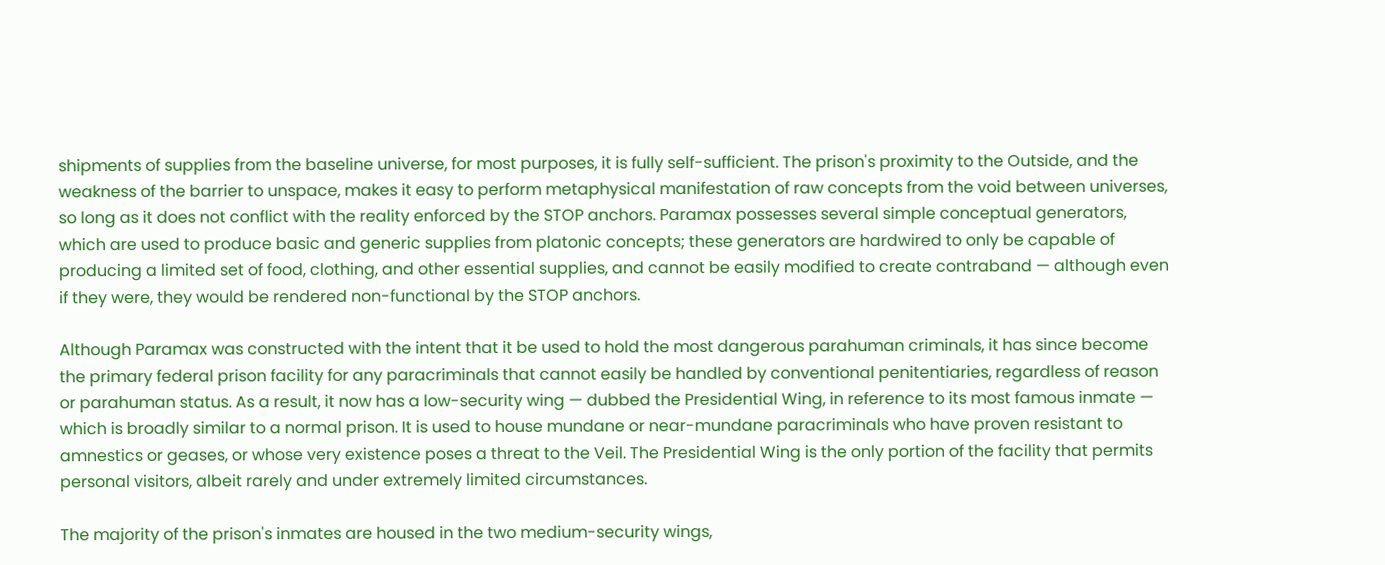shipments of supplies from the baseline universe, for most purposes, it is fully self-sufficient. The prison's proximity to the Outside, and the weakness of the barrier to unspace, makes it easy to perform metaphysical manifestation of raw concepts from the void between universes, so long as it does not conflict with the reality enforced by the STOP anchors. Paramax possesses several simple conceptual generators, which are used to produce basic and generic supplies from platonic concepts; these generators are hardwired to only be capable of producing a limited set of food, clothing, and other essential supplies, and cannot be easily modified to create contraband — although even if they were, they would be rendered non-functional by the STOP anchors.

Although Paramax was constructed with the intent that it be used to hold the most dangerous parahuman criminals, it has since become the primary federal prison facility for any paracriminals that cannot easily be handled by conventional penitentiaries, regardless of reason or parahuman status. As a result, it now has a low-security wing — dubbed the Presidential Wing, in reference to its most famous inmate — which is broadly similar to a normal prison. It is used to house mundane or near-mundane paracriminals who have proven resistant to amnestics or geases, or whose very existence poses a threat to the Veil. The Presidential Wing is the only portion of the facility that permits personal visitors, albeit rarely and under extremely limited circumstances.

The majority of the prison's inmates are housed in the two medium-security wings,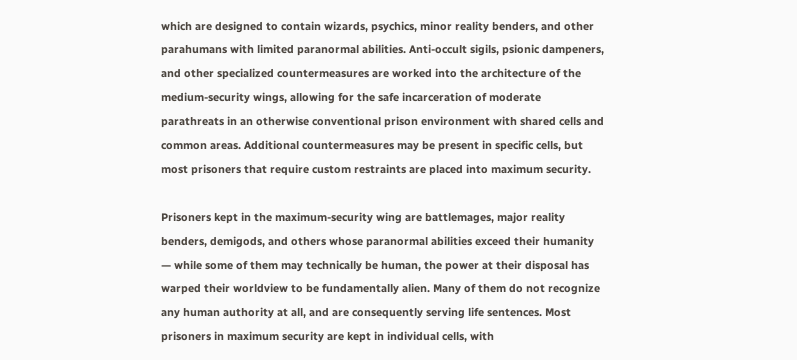which are designed to contain wizards, psychics, minor reality benders, and other parahumans with limited paranormal abilities. Anti-occult sigils, psionic dampeners, and other specialized countermeasures are worked into the architecture of the medium-security wings, allowing for the safe incarceration of moderate parathreats in an otherwise conventional prison environment with shared cells and common areas. Additional countermeasures may be present in specific cells, but most prisoners that require custom restraints are placed into maximum security.

Prisoners kept in the maximum-security wing are battlemages, major reality benders, demigods, and others whose paranormal abilities exceed their humanity — while some of them may technically be human, the power at their disposal has warped their worldview to be fundamentally alien. Many of them do not recognize any human authority at all, and are consequently serving life sentences. Most prisoners in maximum security are kept in individual cells, with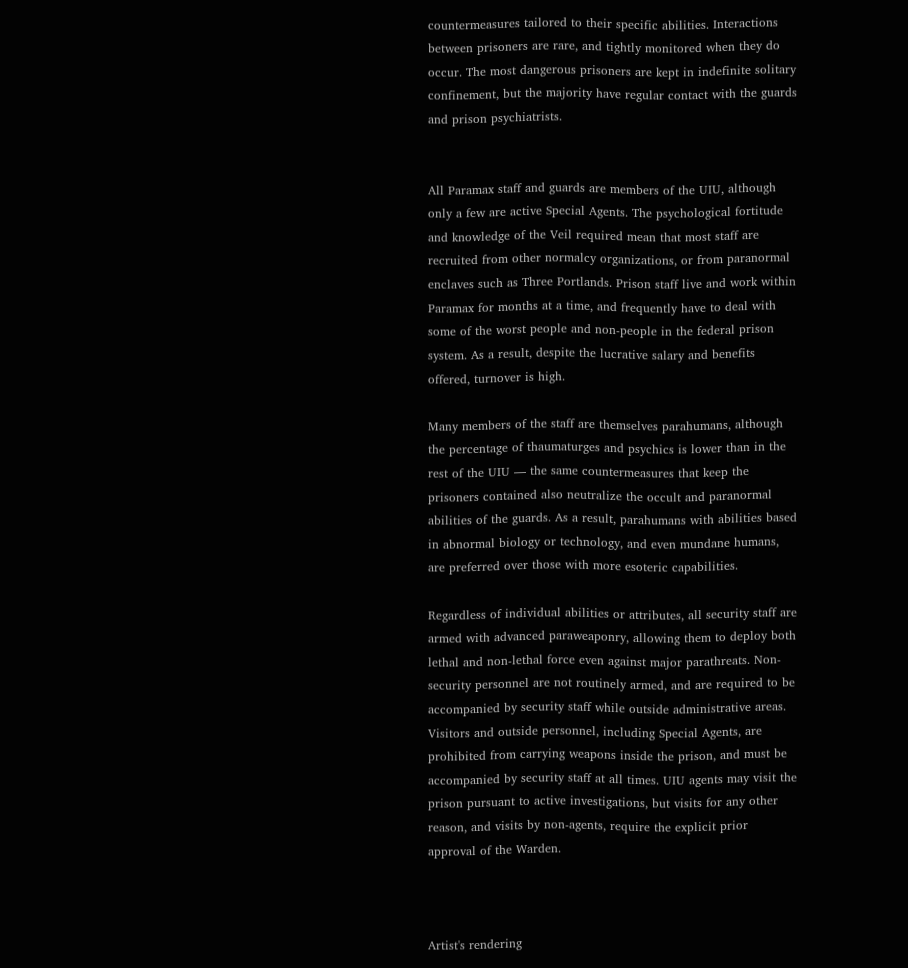countermeasures tailored to their specific abilities. Interactions between prisoners are rare, and tightly monitored when they do occur. The most dangerous prisoners are kept in indefinite solitary confinement, but the majority have regular contact with the guards and prison psychiatrists.


All Paramax staff and guards are members of the UIU, although only a few are active Special Agents. The psychological fortitude and knowledge of the Veil required mean that most staff are recruited from other normalcy organizations, or from paranormal enclaves such as Three Portlands. Prison staff live and work within Paramax for months at a time, and frequently have to deal with some of the worst people and non-people in the federal prison system. As a result, despite the lucrative salary and benefits offered, turnover is high.

Many members of the staff are themselves parahumans, although the percentage of thaumaturges and psychics is lower than in the rest of the UIU — the same countermeasures that keep the prisoners contained also neutralize the occult and paranormal abilities of the guards. As a result, parahumans with abilities based in abnormal biology or technology, and even mundane humans, are preferred over those with more esoteric capabilities.

Regardless of individual abilities or attributes, all security staff are armed with advanced paraweaponry, allowing them to deploy both lethal and non-lethal force even against major parathreats. Non-security personnel are not routinely armed, and are required to be accompanied by security staff while outside administrative areas. Visitors and outside personnel, including Special Agents, are prohibited from carrying weapons inside the prison, and must be accompanied by security staff at all times. UIU agents may visit the prison pursuant to active investigations, but visits for any other reason, and visits by non-agents, require the explicit prior approval of the Warden.



Artist's rendering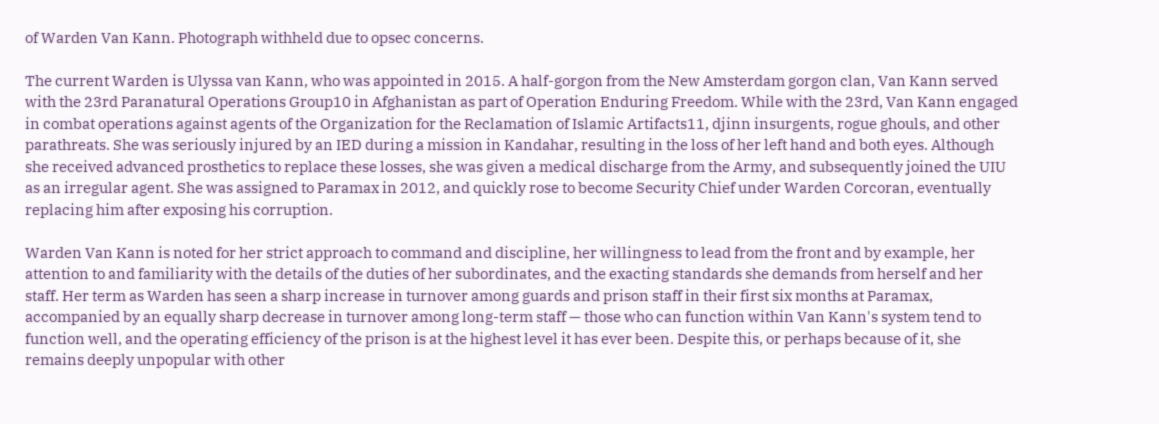of Warden Van Kann. Photograph withheld due to opsec concerns.

The current Warden is Ulyssa van Kann, who was appointed in 2015. A half-gorgon from the New Amsterdam gorgon clan, Van Kann served with the 23rd Paranatural Operations Group10 in Afghanistan as part of Operation Enduring Freedom. While with the 23rd, Van Kann engaged in combat operations against agents of the Organization for the Reclamation of Islamic Artifacts11, djinn insurgents, rogue ghouls, and other parathreats. She was seriously injured by an IED during a mission in Kandahar, resulting in the loss of her left hand and both eyes. Although she received advanced prosthetics to replace these losses, she was given a medical discharge from the Army, and subsequently joined the UIU as an irregular agent. She was assigned to Paramax in 2012, and quickly rose to become Security Chief under Warden Corcoran, eventually replacing him after exposing his corruption.

Warden Van Kann is noted for her strict approach to command and discipline, her willingness to lead from the front and by example, her attention to and familiarity with the details of the duties of her subordinates, and the exacting standards she demands from herself and her staff. Her term as Warden has seen a sharp increase in turnover among guards and prison staff in their first six months at Paramax, accompanied by an equally sharp decrease in turnover among long-term staff — those who can function within Van Kann's system tend to function well, and the operating efficiency of the prison is at the highest level it has ever been. Despite this, or perhaps because of it, she remains deeply unpopular with other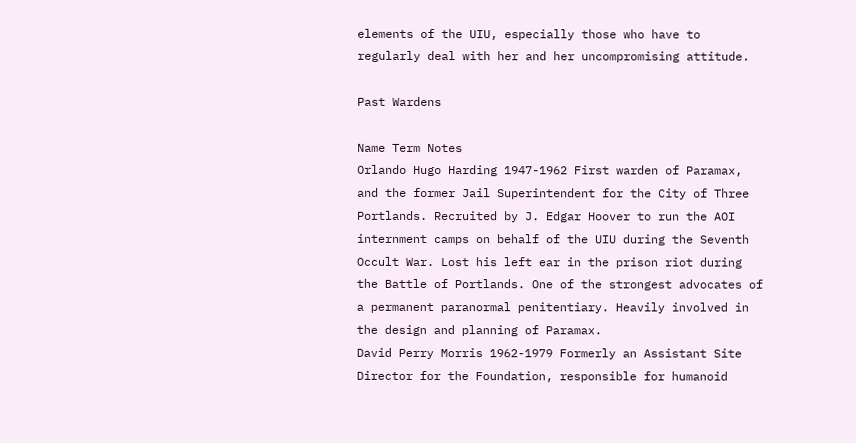elements of the UIU, especially those who have to regularly deal with her and her uncompromising attitude.

Past Wardens

Name Term Notes
Orlando Hugo Harding 1947-1962 First warden of Paramax, and the former Jail Superintendent for the City of Three Portlands. Recruited by J. Edgar Hoover to run the AOI internment camps on behalf of the UIU during the Seventh Occult War. Lost his left ear in the prison riot during the Battle of Portlands. One of the strongest advocates of a permanent paranormal penitentiary. Heavily involved in the design and planning of Paramax.
David Perry Morris 1962-1979 Formerly an Assistant Site Director for the Foundation, responsible for humanoid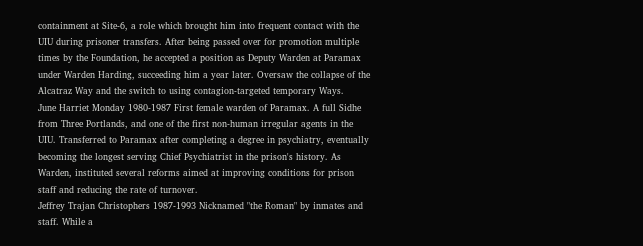containment at Site-6, a role which brought him into frequent contact with the UIU during prisoner transfers. After being passed over for promotion multiple times by the Foundation, he accepted a position as Deputy Warden at Paramax under Warden Harding, succeeding him a year later. Oversaw the collapse of the Alcatraz Way and the switch to using contagion-targeted temporary Ways.
June Harriet Monday 1980-1987 First female warden of Paramax. A full Sidhe from Three Portlands, and one of the first non-human irregular agents in the UIU. Transferred to Paramax after completing a degree in psychiatry, eventually becoming the longest serving Chief Psychiatrist in the prison's history. As Warden, instituted several reforms aimed at improving conditions for prison staff and reducing the rate of turnover.
Jeffrey Trajan Christophers 1987-1993 Nicknamed "the Roman" by inmates and staff. While a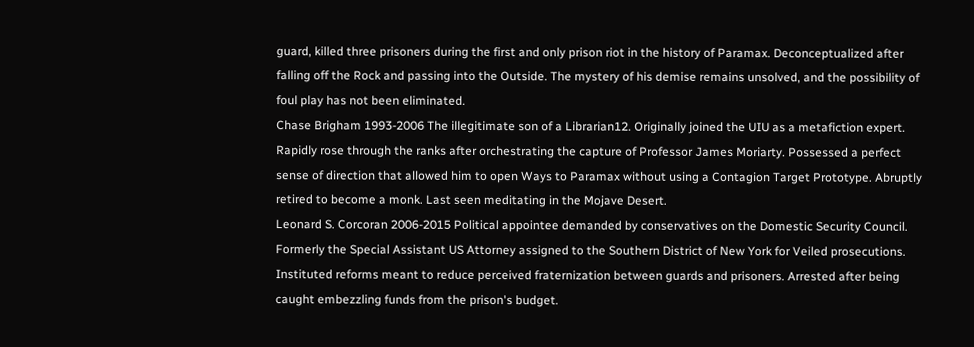guard, killed three prisoners during the first and only prison riot in the history of Paramax. Deconceptualized after falling off the Rock and passing into the Outside. The mystery of his demise remains unsolved, and the possibility of foul play has not been eliminated.
Chase Brigham 1993-2006 The illegitimate son of a Librarian12. Originally joined the UIU as a metafiction expert. Rapidly rose through the ranks after orchestrating the capture of Professor James Moriarty. Possessed a perfect sense of direction that allowed him to open Ways to Paramax without using a Contagion Target Prototype. Abruptly retired to become a monk. Last seen meditating in the Mojave Desert.
Leonard S. Corcoran 2006-2015 Political appointee demanded by conservatives on the Domestic Security Council. Formerly the Special Assistant US Attorney assigned to the Southern District of New York for Veiled prosecutions. Instituted reforms meant to reduce perceived fraternization between guards and prisoners. Arrested after being caught embezzling funds from the prison's budget.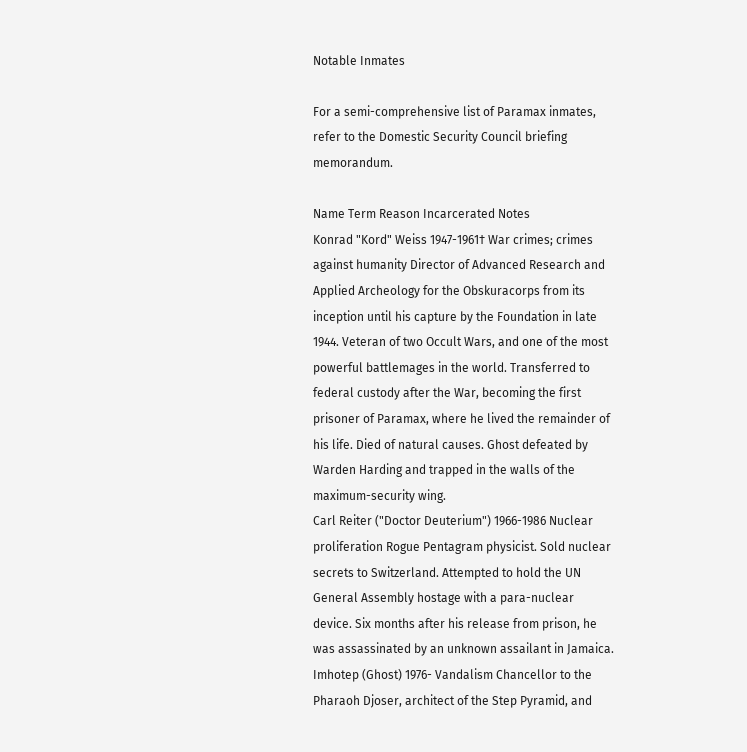Notable Inmates

For a semi-comprehensive list of Paramax inmates, refer to the Domestic Security Council briefing memorandum.

Name Term Reason Incarcerated Notes
Konrad "Kord" Weiss 1947-1961† War crimes; crimes against humanity Director of Advanced Research and Applied Archeology for the Obskuracorps from its inception until his capture by the Foundation in late 1944. Veteran of two Occult Wars, and one of the most powerful battlemages in the world. Transferred to federal custody after the War, becoming the first prisoner of Paramax, where he lived the remainder of his life. Died of natural causes. Ghost defeated by Warden Harding and trapped in the walls of the maximum-security wing.
Carl Reiter ("Doctor Deuterium") 1966-1986 Nuclear proliferation Rogue Pentagram physicist. Sold nuclear secrets to Switzerland. Attempted to hold the UN General Assembly hostage with a para-nuclear device. Six months after his release from prison, he was assassinated by an unknown assailant in Jamaica.
Imhotep (Ghost) 1976- Vandalism Chancellor to the Pharaoh Djoser, architect of the Step Pyramid, and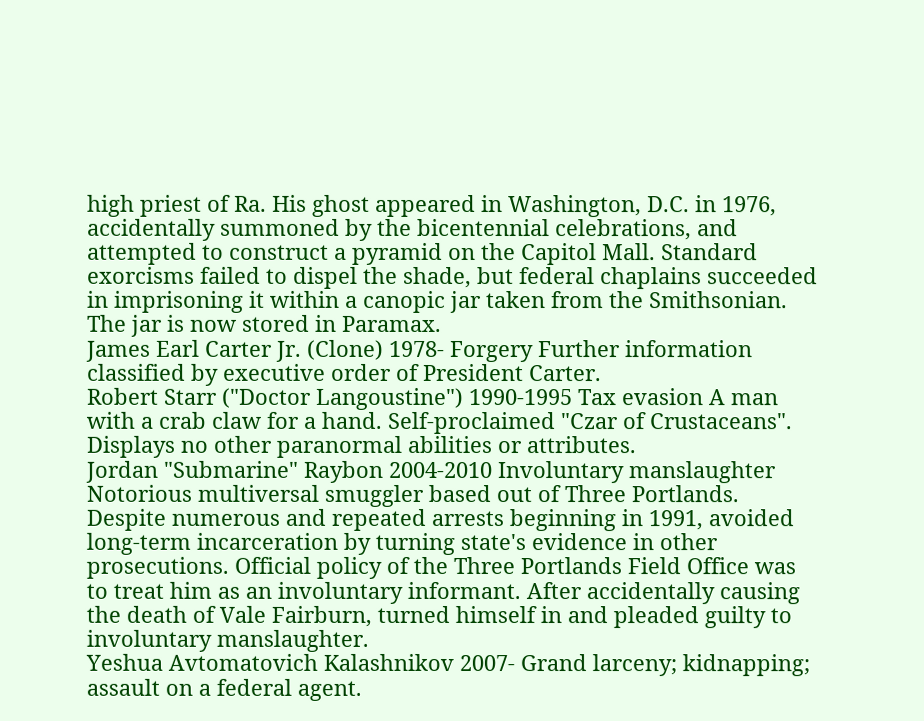high priest of Ra. His ghost appeared in Washington, D.C. in 1976, accidentally summoned by the bicentennial celebrations, and attempted to construct a pyramid on the Capitol Mall. Standard exorcisms failed to dispel the shade, but federal chaplains succeeded in imprisoning it within a canopic jar taken from the Smithsonian. The jar is now stored in Paramax.
James Earl Carter Jr. (Clone) 1978- Forgery Further information classified by executive order of President Carter.
Robert Starr ("Doctor Langoustine") 1990-1995 Tax evasion A man with a crab claw for a hand. Self-proclaimed "Czar of Crustaceans". Displays no other paranormal abilities or attributes.
Jordan "Submarine" Raybon 2004-2010 Involuntary manslaughter Notorious multiversal smuggler based out of Three Portlands. Despite numerous and repeated arrests beginning in 1991, avoided long-term incarceration by turning state's evidence in other prosecutions. Official policy of the Three Portlands Field Office was to treat him as an involuntary informant. After accidentally causing the death of Vale Fairburn, turned himself in and pleaded guilty to involuntary manslaughter.
Yeshua Avtomatovich Kalashnikov 2007- Grand larceny; kidnapping; assault on a federal agent.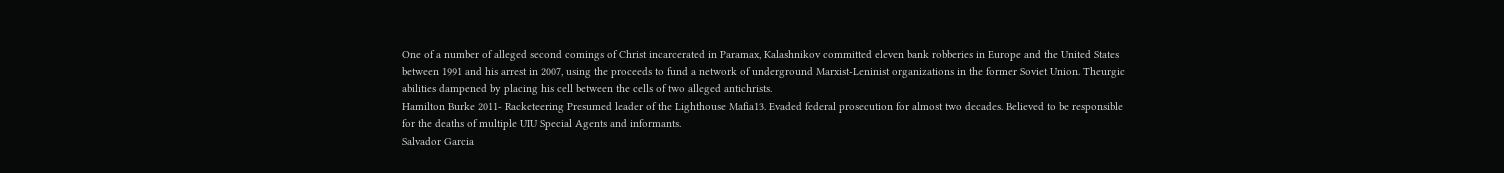One of a number of alleged second comings of Christ incarcerated in Paramax, Kalashnikov committed eleven bank robberies in Europe and the United States between 1991 and his arrest in 2007, using the proceeds to fund a network of underground Marxist-Leninist organizations in the former Soviet Union. Theurgic abilities dampened by placing his cell between the cells of two alleged antichrists.
Hamilton Burke 2011- Racketeering Presumed leader of the Lighthouse Mafia13. Evaded federal prosecution for almost two decades. Believed to be responsible for the deaths of multiple UIU Special Agents and informants.
Salvador Garcia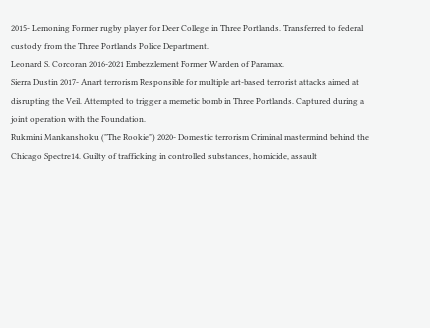2015- Lemoning Former rugby player for Deer College in Three Portlands. Transferred to federal custody from the Three Portlands Police Department.
Leonard S. Corcoran 2016-2021 Embezzlement Former Warden of Paramax.
Sierra Dustin 2017- Anart terrorism Responsible for multiple art-based terrorist attacks aimed at disrupting the Veil. Attempted to trigger a memetic bomb in Three Portlands. Captured during a joint operation with the Foundation.
Rukmini Mankanshoku ("The Rookie") 2020- Domestic terrorism Criminal mastermind behind the Chicago Spectre14. Guilty of trafficking in controlled substances, homicide, assault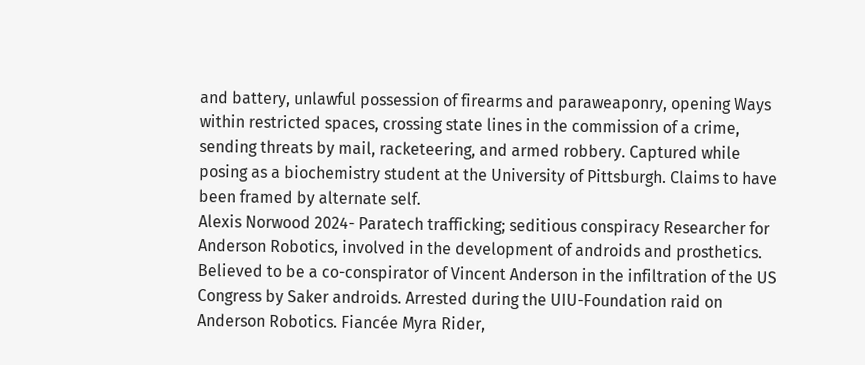and battery, unlawful possession of firearms and paraweaponry, opening Ways within restricted spaces, crossing state lines in the commission of a crime, sending threats by mail, racketeering, and armed robbery. Captured while posing as a biochemistry student at the University of Pittsburgh. Claims to have been framed by alternate self.
Alexis Norwood 2024- Paratech trafficking; seditious conspiracy Researcher for Anderson Robotics, involved in the development of androids and prosthetics. Believed to be a co-conspirator of Vincent Anderson in the infiltration of the US Congress by Saker androids. Arrested during the UIU-Foundation raid on Anderson Robotics. Fiancée Myra Rider,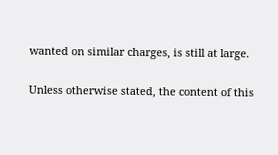wanted on similar charges, is still at large.

Unless otherwise stated, the content of this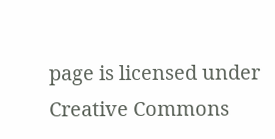page is licensed under Creative Commons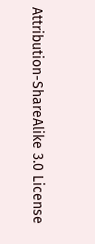Attribution-ShareAlike 3.0 License